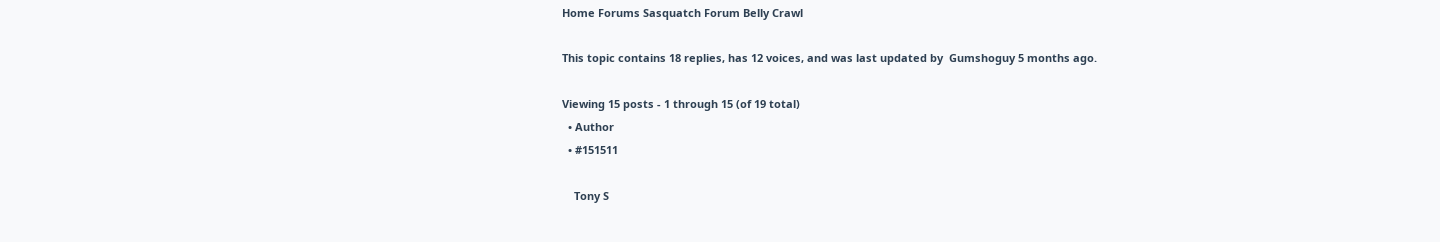Home Forums Sasquatch Forum Belly Crawl

This topic contains 18 replies, has 12 voices, and was last updated by  Gumshoguy 5 months ago.

Viewing 15 posts - 1 through 15 (of 19 total)
  • Author
  • #151511

    Tony S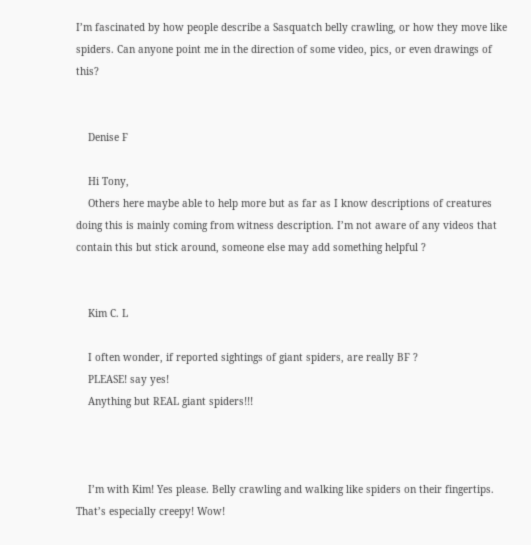I’m fascinated by how people describe a Sasquatch belly crawling, or how they move like spiders. Can anyone point me in the direction of some video, pics, or even drawings of this?


    Denise F

    Hi Tony,
    Others here maybe able to help more but as far as I know descriptions of creatures doing this is mainly coming from witness description. I’m not aware of any videos that contain this but stick around, someone else may add something helpful ?


    Kim C. L

    I often wonder, if reported sightings of giant spiders, are really BF ?
    PLEASE! say yes!
    Anything but REAL giant spiders!!!



    I’m with Kim! Yes please. Belly crawling and walking like spiders on their fingertips. That’s especially creepy! Wow!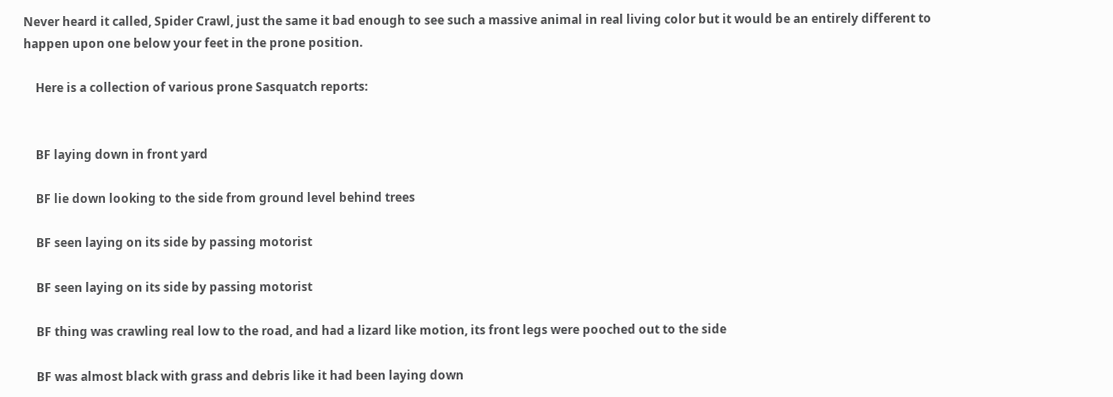Never heard it called, Spider Crawl, just the same it bad enough to see such a massive animal in real living color but it would be an entirely different to happen upon one below your feet in the prone position.

    Here is a collection of various prone Sasquatch reports:


    BF laying down in front yard

    BF lie down looking to the side from ground level behind trees

    BF seen laying on its side by passing motorist

    BF seen laying on its side by passing motorist

    BF thing was crawling real low to the road, and had a lizard like motion, its front legs were pooched out to the side

    BF was almost black with grass and debris like it had been laying down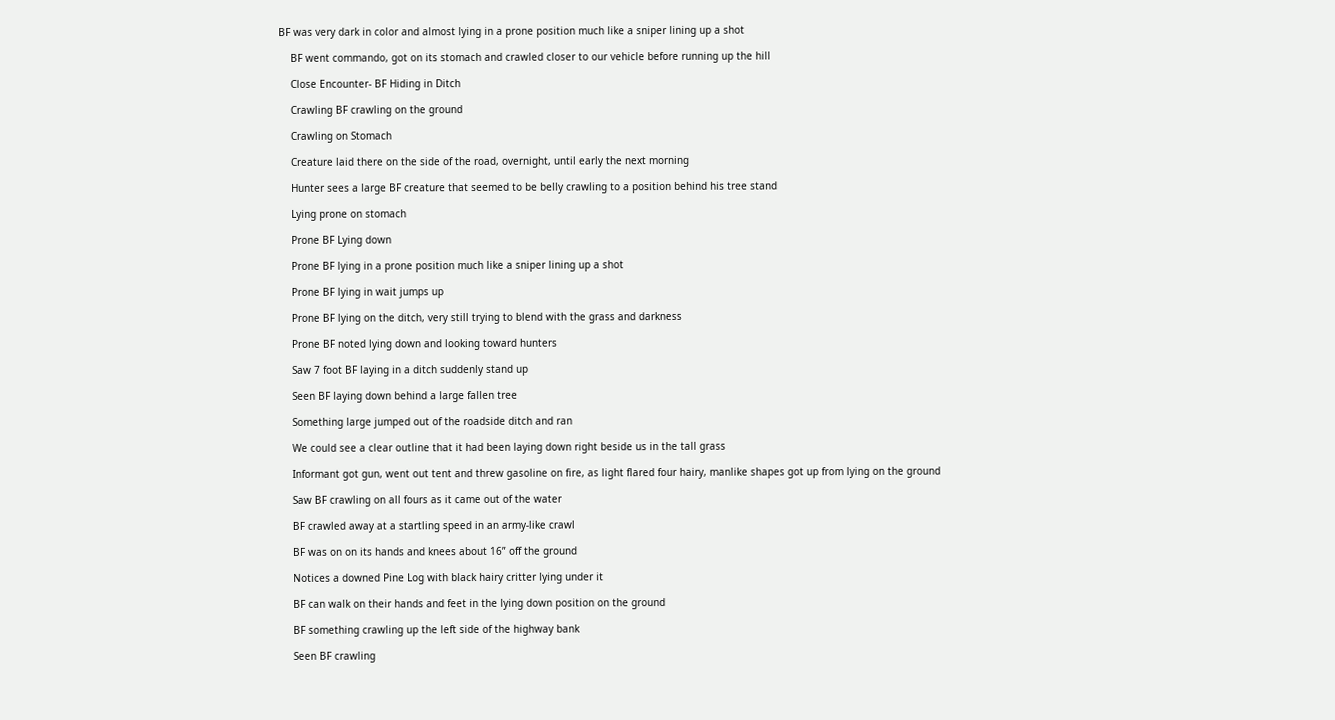BF was very dark in color and almost lying in a prone position much like a sniper lining up a shot

    BF went commando, got on its stomach and crawled closer to our vehicle before running up the hill

    Close Encounter- BF Hiding in Ditch

    Crawling BF crawling on the ground

    Crawling on Stomach

    Creature laid there on the side of the road, overnight, until early the next morning

    Hunter sees a large BF creature that seemed to be belly crawling to a position behind his tree stand

    Lying prone on stomach

    Prone BF Lying down

    Prone BF lying in a prone position much like a sniper lining up a shot

    Prone BF lying in wait jumps up

    Prone BF lying on the ditch, very still trying to blend with the grass and darkness

    Prone BF noted lying down and looking toward hunters

    Saw 7 foot BF laying in a ditch suddenly stand up

    Seen BF laying down behind a large fallen tree

    Something large jumped out of the roadside ditch and ran

    We could see a clear outline that it had been laying down right beside us in the tall grass

    Informant got gun, went out tent and threw gasoline on fire, as light flared four hairy, manlike shapes got up from lying on the ground

    Saw BF crawling on all fours as it came out of the water

    BF crawled away at a startling speed in an army-like crawl

    BF was on on its hands and knees about 16” off the ground

    Notices a downed Pine Log with black hairy critter lying under it

    BF can walk on their hands and feet in the lying down position on the ground

    BF something crawling up the left side of the highway bank

    Seen BF crawling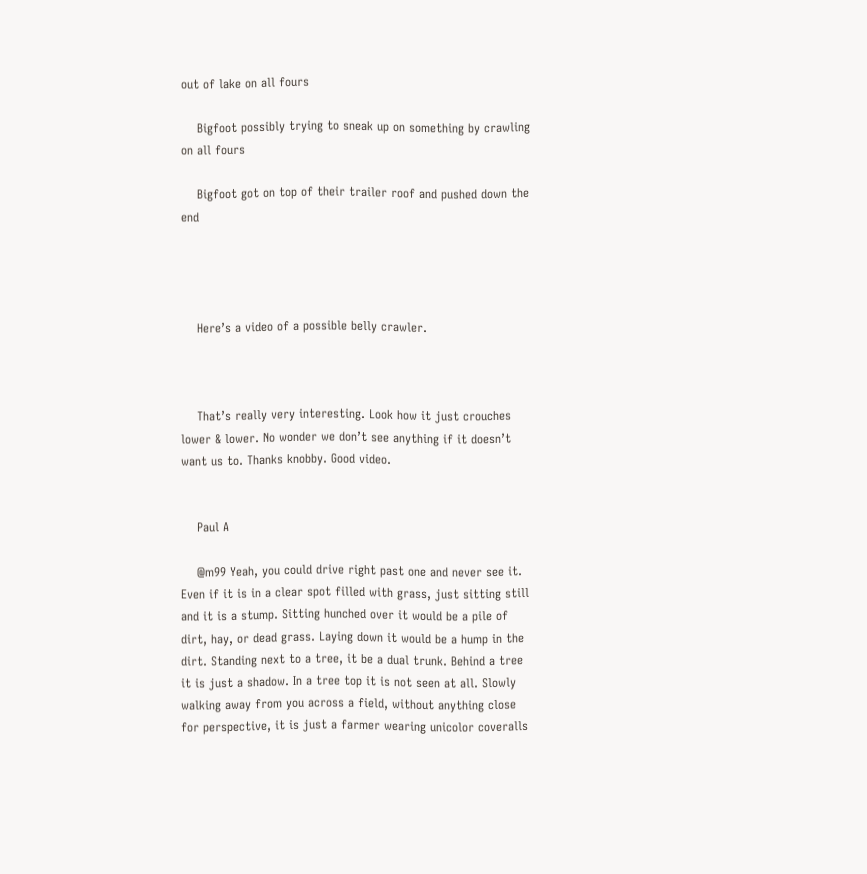out of lake on all fours

    Bigfoot possibly trying to sneak up on something by crawling on all fours

    Bigfoot got on top of their trailer roof and pushed down the end




    Here’s a video of a possible belly crawler.



    That’s really very interesting. Look how it just crouches lower & lower. No wonder we don’t see anything if it doesn’t want us to. Thanks knobby. Good video.


    Paul A

    @m99 Yeah, you could drive right past one and never see it. Even if it is in a clear spot filled with grass, just sitting still and it is a stump. Sitting hunched over it would be a pile of dirt, hay, or dead grass. Laying down it would be a hump in the dirt. Standing next to a tree, it be a dual trunk. Behind a tree it is just a shadow. In a tree top it is not seen at all. Slowly walking away from you across a field, without anything close for perspective, it is just a farmer wearing unicolor coveralls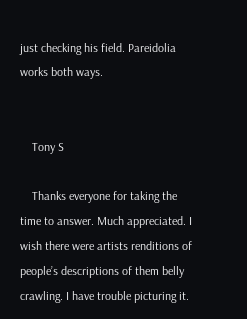just checking his field. Pareidolia works both ways.


    Tony S

    Thanks everyone for taking the time to answer. Much appreciated. I wish there were artists renditions of people’s descriptions of them belly crawling. I have trouble picturing it.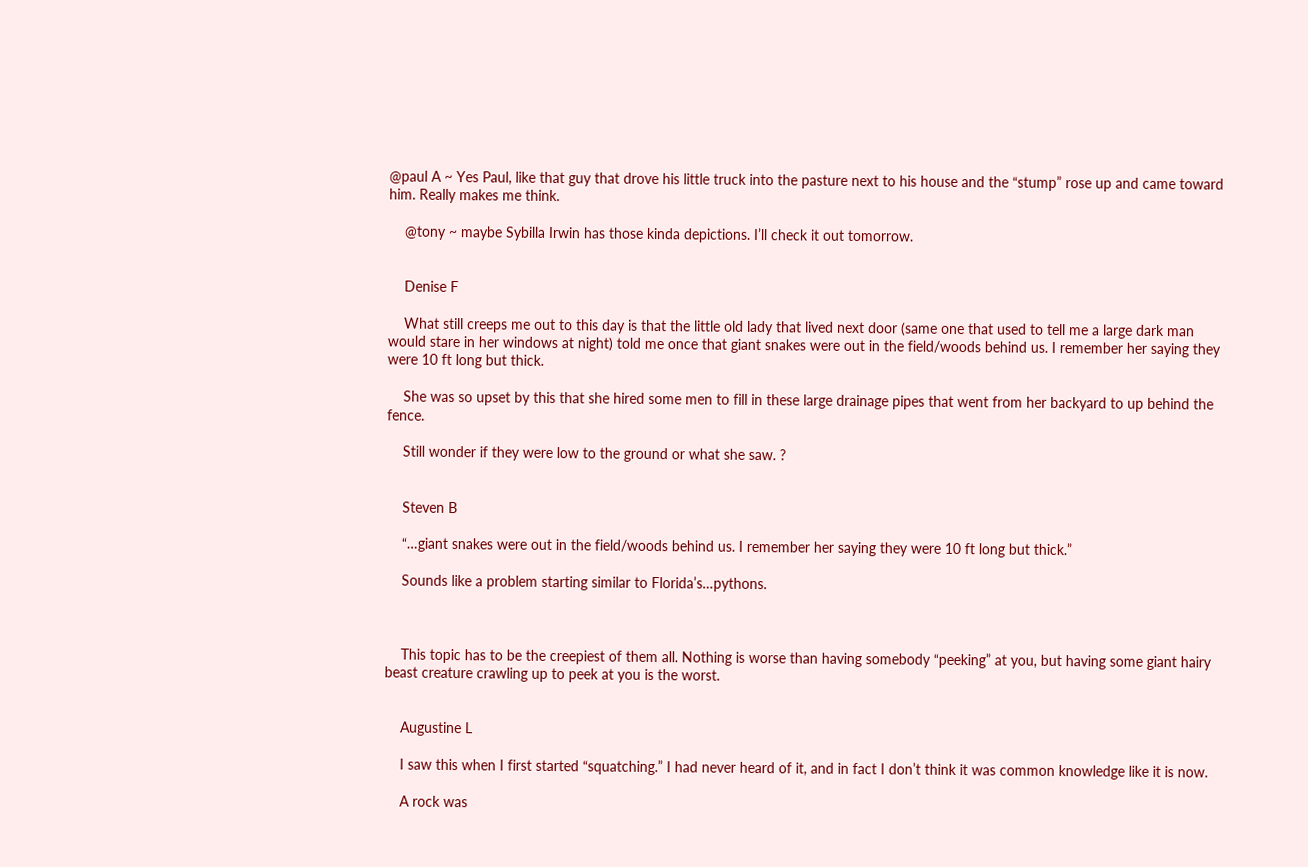@paul A ~ Yes Paul, like that guy that drove his little truck into the pasture next to his house and the “stump” rose up and came toward him. Really makes me think.

    @tony ~ maybe Sybilla Irwin has those kinda depictions. I’ll check it out tomorrow.


    Denise F

    What still creeps me out to this day is that the little old lady that lived next door (same one that used to tell me a large dark man would stare in her windows at night) told me once that giant snakes were out in the field/woods behind us. I remember her saying they were 10 ft long but thick.

    She was so upset by this that she hired some men to fill in these large drainage pipes that went from her backyard to up behind the fence.

    Still wonder if they were low to the ground or what she saw. ?


    Steven B

    “…giant snakes were out in the field/woods behind us. I remember her saying they were 10 ft long but thick.”

    Sounds like a problem starting similar to Florida’s…pythons.



    This topic has to be the creepiest of them all. Nothing is worse than having somebody “peeking” at you, but having some giant hairy beast creature crawling up to peek at you is the worst.


    Augustine L

    I saw this when I first started “squatching.” I had never heard of it, and in fact I don’t think it was common knowledge like it is now.

    A rock was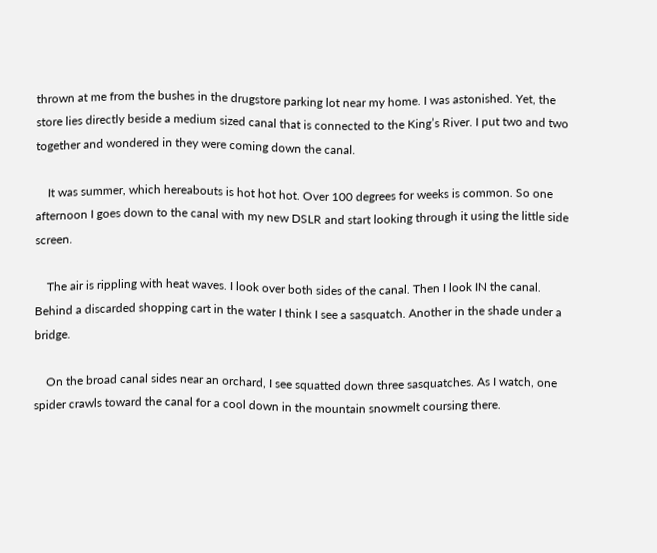thrown at me from the bushes in the drugstore parking lot near my home. I was astonished. Yet, the store lies directly beside a medium sized canal that is connected to the King’s River. I put two and two together and wondered in they were coming down the canal.

    It was summer, which hereabouts is hot hot hot. Over 100 degrees for weeks is common. So one afternoon I goes down to the canal with my new DSLR and start looking through it using the little side screen.

    The air is rippling with heat waves. I look over both sides of the canal. Then I look IN the canal. Behind a discarded shopping cart in the water I think I see a sasquatch. Another in the shade under a bridge.

    On the broad canal sides near an orchard, I see squatted down three sasquatches. As I watch, one spider crawls toward the canal for a cool down in the mountain snowmelt coursing there.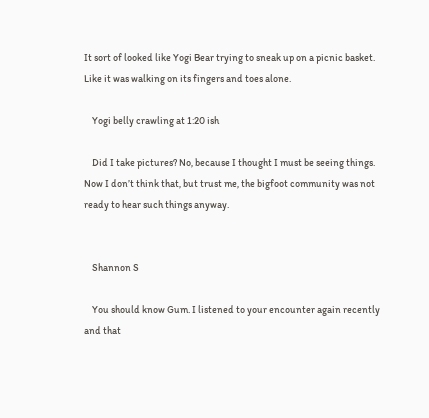It sort of looked like Yogi Bear trying to sneak up on a picnic basket. Like it was walking on its fingers and toes alone.

    Yogi belly crawling at 1:20 ish

    Did I take pictures? No, because I thought I must be seeing things. Now I don’t think that, but trust me, the bigfoot community was not ready to hear such things anyway.


    Shannon S

    You should know Gum. I listened to your encounter again recently and that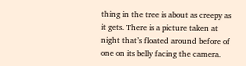thing in the tree is about as creepy as it gets. There is a picture taken at night that’s floated around before of one on its belly facing the camera.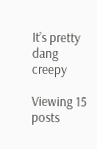It’s pretty dang creepy

Viewing 15 posts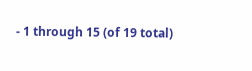- 1 through 15 (of 19 total)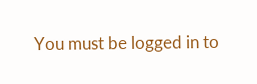You must be logged in to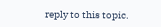reply to this topic.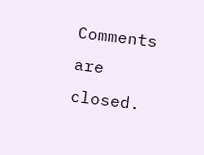Comments are closed.